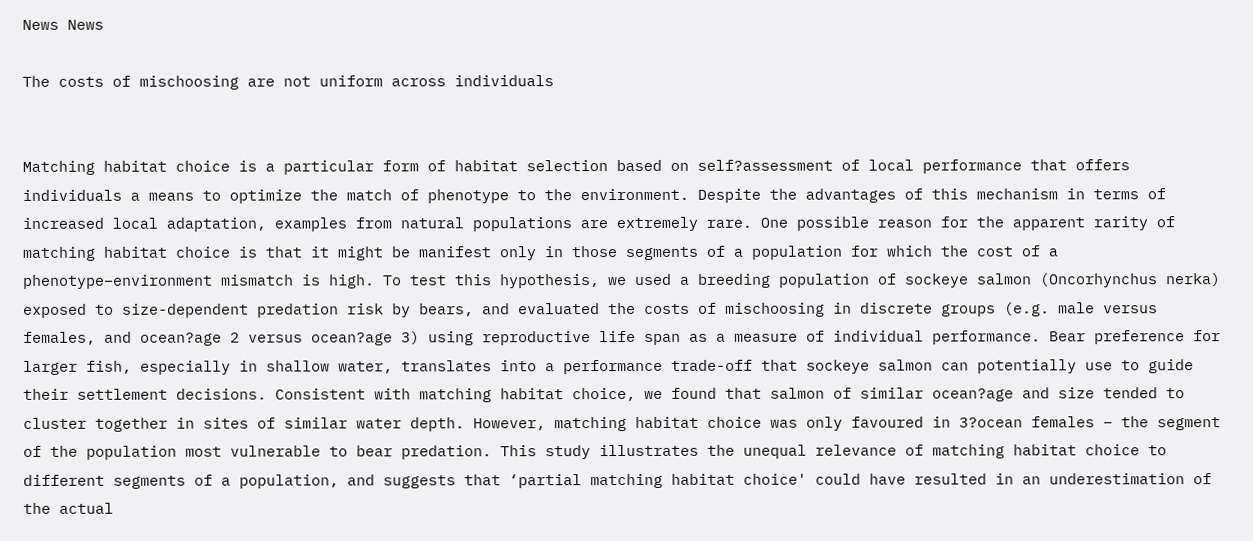News News

The costs of mischoosing are not uniform across individuals


Matching habitat choice is a particular form of habitat selection based on self?assessment of local performance that offers individuals a means to optimize the match of phenotype to the environment. Despite the advantages of this mechanism in terms of increased local adaptation, examples from natural populations are extremely rare. One possible reason for the apparent rarity of matching habitat choice is that it might be manifest only in those segments of a population for which the cost of a phenotype–environment mismatch is high. To test this hypothesis, we used a breeding population of sockeye salmon (Oncorhynchus nerka) exposed to size-dependent predation risk by bears, and evaluated the costs of mischoosing in discrete groups (e.g. male versus females, and ocean?age 2 versus ocean?age 3) using reproductive life span as a measure of individual performance. Bear preference for larger fish, especially in shallow water, translates into a performance trade-off that sockeye salmon can potentially use to guide their settlement decisions. Consistent with matching habitat choice, we found that salmon of similar ocean?age and size tended to cluster together in sites of similar water depth. However, matching habitat choice was only favoured in 3?ocean females – the segment of the population most vulnerable to bear predation. This study illustrates the unequal relevance of matching habitat choice to different segments of a population, and suggests that ‘partial matching habitat choice' could have resulted in an underestimation of the actual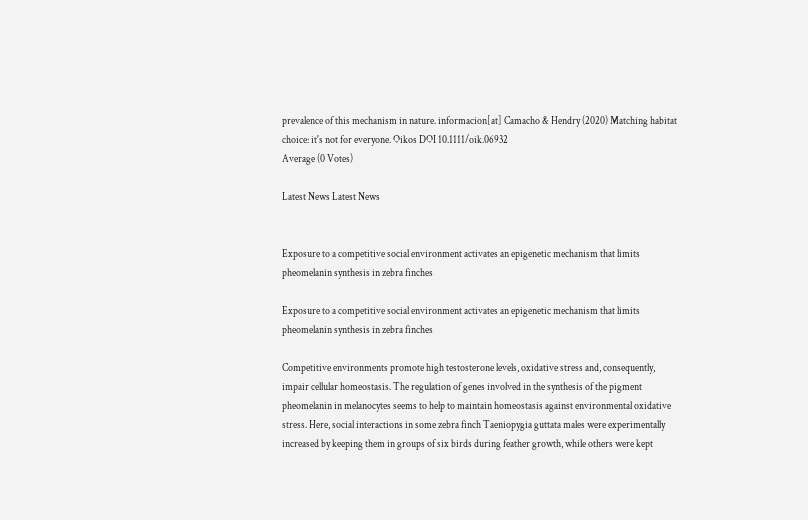prevalence of this mechanism in nature. informacion[at] Camacho & Hendry (2020) Matching habitat choice: it's not for everyone. Oikos DOI 10.1111/oik.06932
Average (0 Votes)

Latest News Latest News


Exposure to a competitive social environment activates an epigenetic mechanism that limits pheomelanin synthesis in zebra finches

Exposure to a competitive social environment activates an epigenetic mechanism that limits pheomelanin synthesis in zebra finches

Competitive environments promote high testosterone levels, oxidative stress and, consequently, impair cellular homeostasis. The regulation of genes involved in the synthesis of the pigment pheomelanin in melanocytes seems to help to maintain homeostasis against environmental oxidative stress. Here, social interactions in some zebra finch Taeniopygia guttata males were experimentally increased by keeping them in groups of six birds during feather growth, while others were kept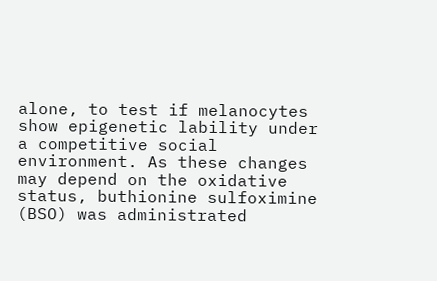alone, to test if melanocytes show epigenetic lability under a competitive social environment. As these changes may depend on the oxidative status, buthionine sulfoximine (BSO) was administrated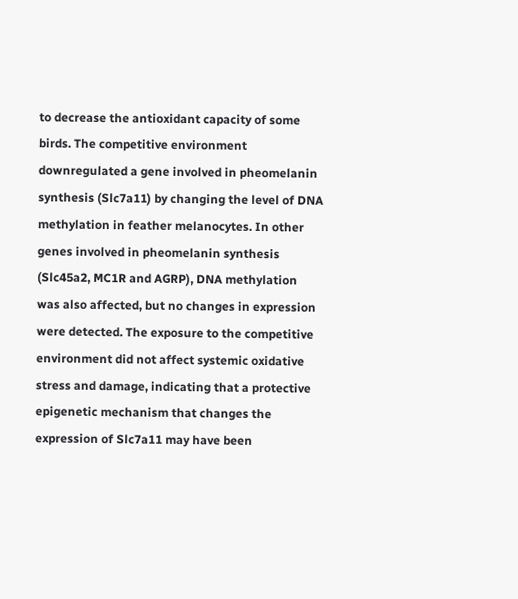to decrease the antioxidant capacity of some birds. The competitive environment downregulated a gene involved in pheomelanin synthesis (Slc7a11) by changing the level of DNA methylation in feather melanocytes. In other genes involved in pheomelanin synthesis (Slc45a2, MC1R and AGRP), DNA methylation was also affected, but no changes in expression were detected. The exposure to the competitive environment did not affect systemic oxidative stress and damage, indicating that a protective epigenetic mechanism that changes the expression of Slc7a11 may have been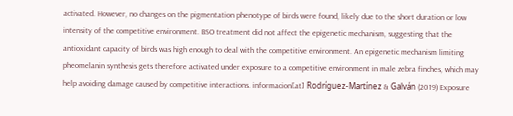activated. However, no changes on the pigmentation phenotype of birds were found, likely due to the short duration or low intensity of the competitive environment. BSO treatment did not affect the epigenetic mechanism, suggesting that the antioxidant capacity of birds was high enough to deal with the competitive environment. An epigenetic mechanism limiting pheomelanin synthesis gets therefore activated under exposure to a competitive environment in male zebra finches, which may help avoiding damage caused by competitive interactions. informacion[at] Rodríguez-Martínez & Galván (2019) Exposure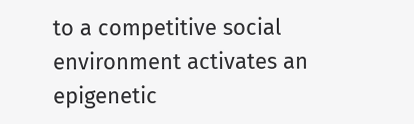to a competitive social environment activates an epigenetic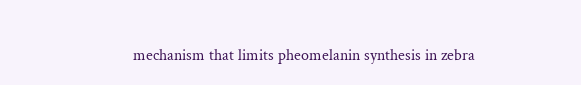mechanism that limits pheomelanin synthesis in zebra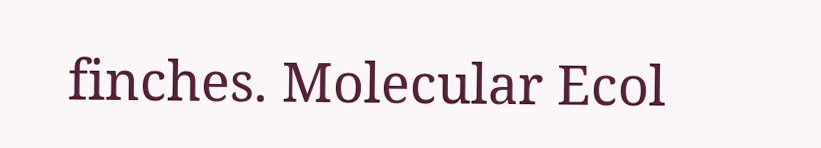finches. Molecular Ecol